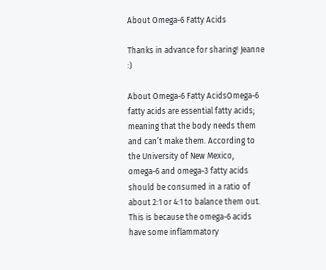About Omega-6 Fatty Acids

Thanks in advance for sharing! Jeanne :)

About Omega-6 Fatty AcidsOmega-6 fatty acids are essential fatty acids; meaning that the body needs them and can’t make them. According to the University of New Mexico, omega-6 and omega-3 fatty acids should be consumed in a ratio of about 2:1 or 4:1 to balance them out. This is because the omega-6 acids have some inflammatory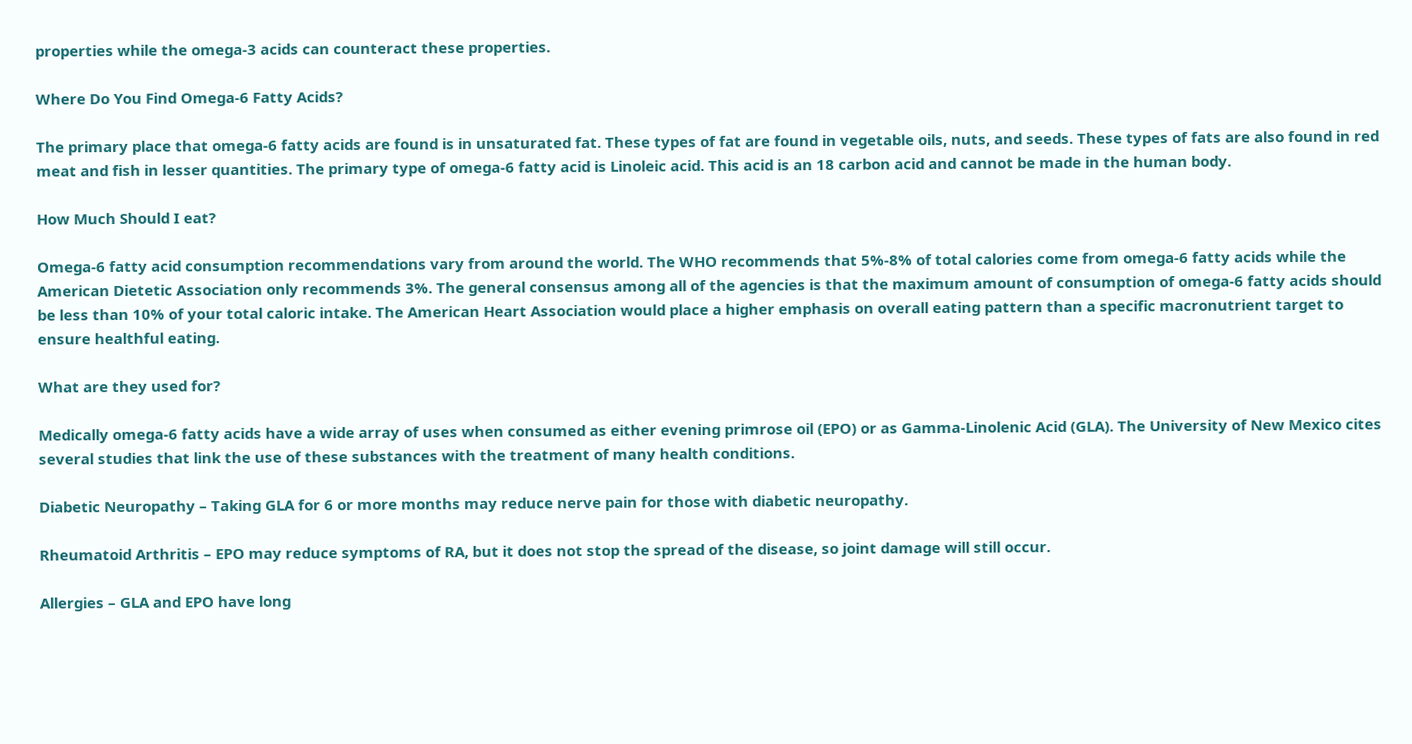properties while the omega-3 acids can counteract these properties.

Where Do You Find Omega-6 Fatty Acids?

The primary place that omega-6 fatty acids are found is in unsaturated fat. These types of fat are found in vegetable oils, nuts, and seeds. These types of fats are also found in red meat and fish in lesser quantities. The primary type of omega-6 fatty acid is Linoleic acid. This acid is an 18 carbon acid and cannot be made in the human body.

How Much Should I eat?

Omega-6 fatty acid consumption recommendations vary from around the world. The WHO recommends that 5%-8% of total calories come from omega-6 fatty acids while the American Dietetic Association only recommends 3%. The general consensus among all of the agencies is that the maximum amount of consumption of omega-6 fatty acids should be less than 10% of your total caloric intake. The American Heart Association would place a higher emphasis on overall eating pattern than a specific macronutrient target to ensure healthful eating.

What are they used for?

Medically omega-6 fatty acids have a wide array of uses when consumed as either evening primrose oil (EPO) or as Gamma-Linolenic Acid (GLA). The University of New Mexico cites several studies that link the use of these substances with the treatment of many health conditions.

Diabetic Neuropathy – Taking GLA for 6 or more months may reduce nerve pain for those with diabetic neuropathy.

Rheumatoid Arthritis – EPO may reduce symptoms of RA, but it does not stop the spread of the disease, so joint damage will still occur.

Allergies – GLA and EPO have long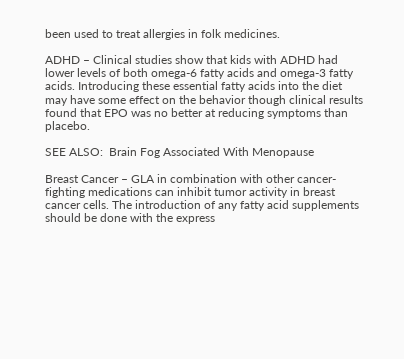been used to treat allergies in folk medicines.

ADHD – Clinical studies show that kids with ADHD had lower levels of both omega-6 fatty acids and omega-3 fatty acids. Introducing these essential fatty acids into the diet may have some effect on the behavior though clinical results found that EPO was no better at reducing symptoms than placebo.

SEE ALSO:  Brain Fog Associated With Menopause

Breast Cancer – GLA in combination with other cancer-fighting medications can inhibit tumor activity in breast cancer cells. The introduction of any fatty acid supplements should be done with the express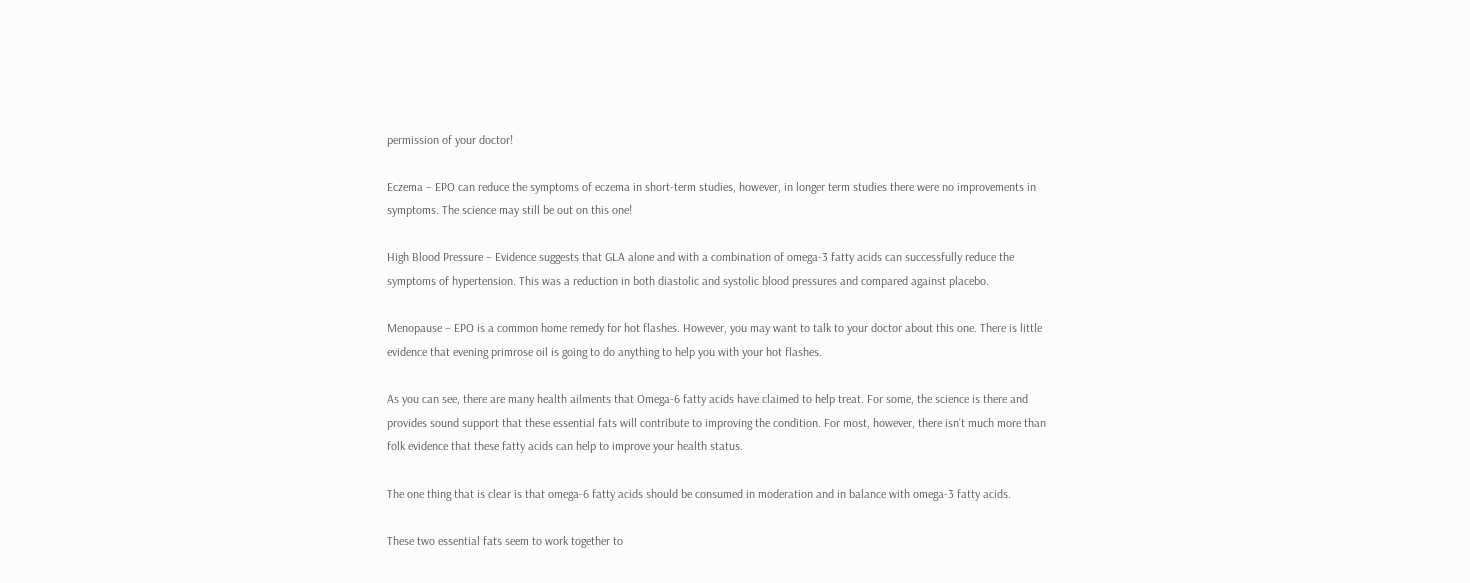permission of your doctor!

Eczema – EPO can reduce the symptoms of eczema in short-term studies, however, in longer term studies there were no improvements in symptoms. The science may still be out on this one!

High Blood Pressure – Evidence suggests that GLA alone and with a combination of omega-3 fatty acids can successfully reduce the symptoms of hypertension. This was a reduction in both diastolic and systolic blood pressures and compared against placebo.

Menopause – EPO is a common home remedy for hot flashes. However, you may want to talk to your doctor about this one. There is little evidence that evening primrose oil is going to do anything to help you with your hot flashes.

As you can see, there are many health ailments that Omega-6 fatty acids have claimed to help treat. For some, the science is there and provides sound support that these essential fats will contribute to improving the condition. For most, however, there isn’t much more than folk evidence that these fatty acids can help to improve your health status.

The one thing that is clear is that omega-6 fatty acids should be consumed in moderation and in balance with omega-3 fatty acids.

These two essential fats seem to work together to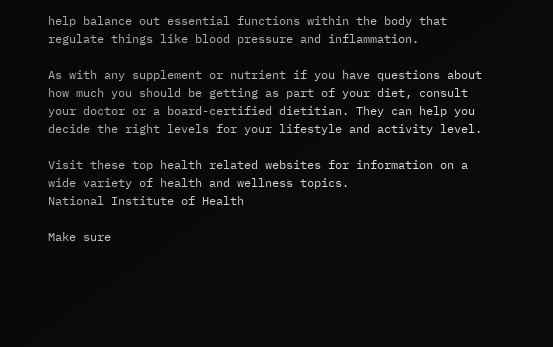help balance out essential functions within the body that regulate things like blood pressure and inflammation.

As with any supplement or nutrient if you have questions about how much you should be getting as part of your diet, consult your doctor or a board-certified dietitian. They can help you decide the right levels for your lifestyle and activity level.

Visit these top health related websites for information on a wide variety of health and wellness topics.
National Institute of Health

Make sure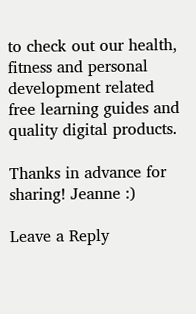to check out our health, fitness and personal development related free learning guides and quality digital products.

Thanks in advance for sharing! Jeanne :)

Leave a Reply